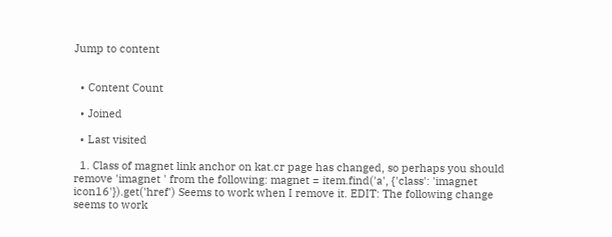Jump to content


  • Content Count

  • Joined

  • Last visited

  1. Class of magnet link anchor on kat.cr page has changed, so perhaps you should remove 'imagnet ' from the following: magnet = item.find('a', {'class': 'imagnet icon16'}).get('href') Seems to work when I remove it. EDIT: The following change seems to work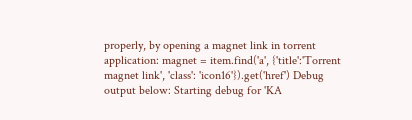properly, by opening a magnet link in torrent application: magnet = item.find('a', {'title':'Torrent magnet link', 'class': 'icon16'}).get('href') Debug output below: Starting debug for 'KA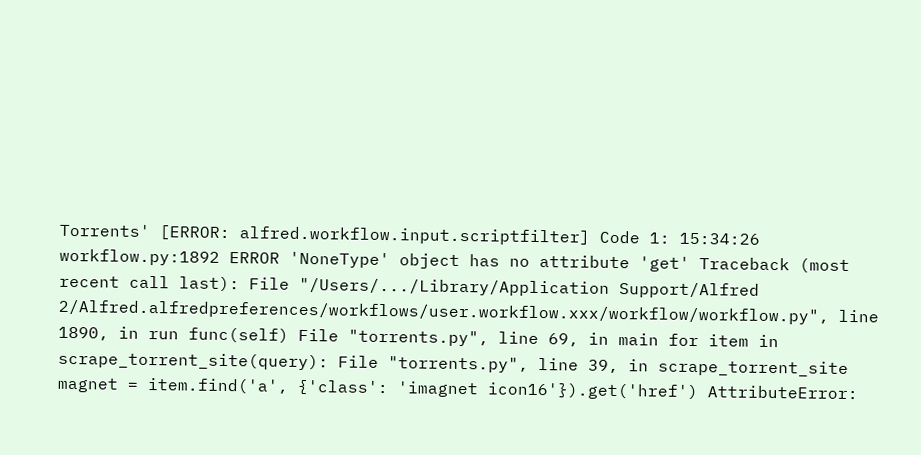Torrents' [ERROR: alfred.workflow.input.scriptfilter] Code 1: 15:34:26 workflow.py:1892 ERROR 'NoneType' object has no attribute 'get' Traceback (most recent call last): File "/Users/.../Library/Application Support/Alfred 2/Alfred.alfredpreferences/workflows/user.workflow.xxx/workflow/workflow.py", line 1890, in run func(self) File "torrents.py", line 69, in main for item in scrape_torrent_site(query): File "torrents.py", line 39, in scrape_torrent_site magnet = item.find('a', {'class': 'imagnet icon16'}).get('href') AttributeError: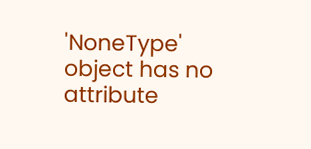'NoneType' object has no attribute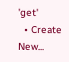'get'
  • Create New...